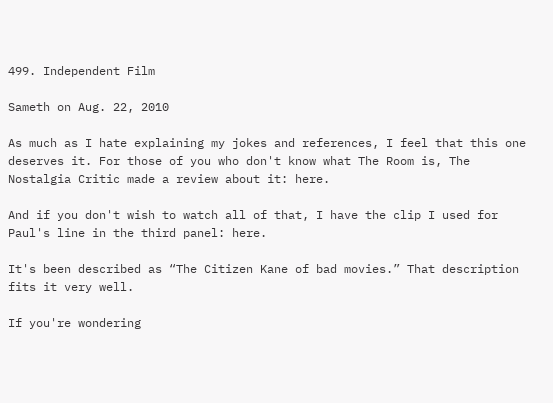499. Independent Film

Sameth on Aug. 22, 2010

As much as I hate explaining my jokes and references, I feel that this one deserves it. For those of you who don't know what The Room is, The Nostalgia Critic made a review about it: here.

And if you don't wish to watch all of that, I have the clip I used for Paul's line in the third panel: here.

It's been described as “The Citizen Kane of bad movies.” That description fits it very well.

If you're wondering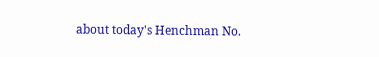about today's Henchman No.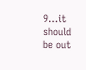9…it should be out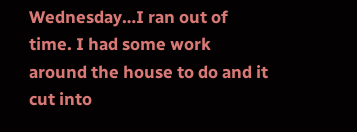Wednesday…I ran out of time. I had some work around the house to do and it cut into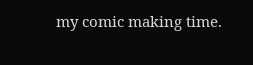my comic making time.